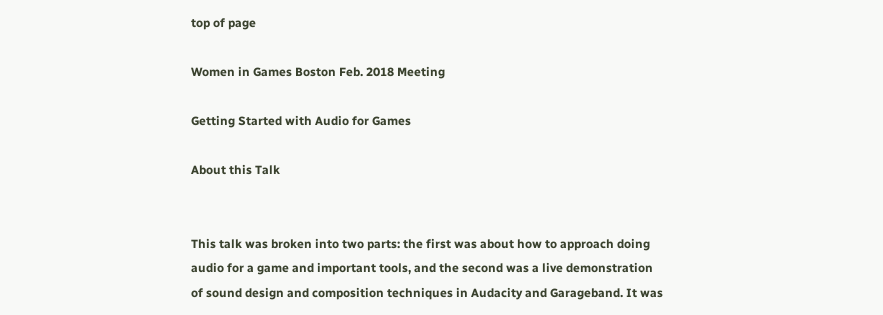top of page

Women in Games Boston Feb. 2018 Meeting

Getting Started with Audio for Games

About this Talk


This talk was broken into two parts: the first was about how to approach doing audio for a game and important tools, and the second was a live demonstration of sound design and composition techniques in Audacity and Garageband. It was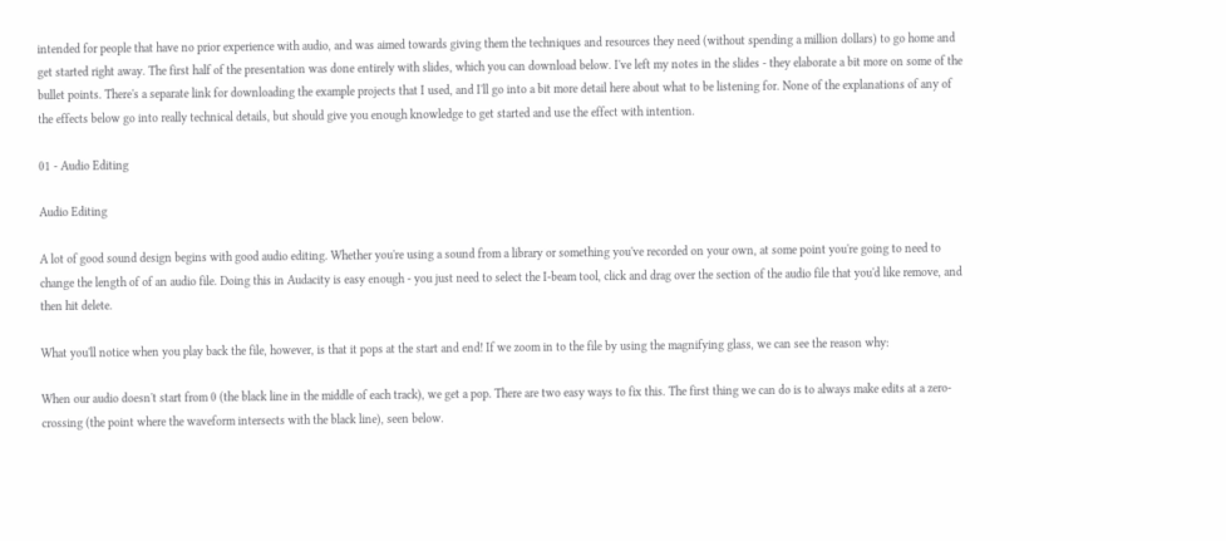intended for people that have no prior experience with audio, and was aimed towards giving them the techniques and resources they need (without spending a million dollars) to go home and get started right away. The first half of the presentation was done entirely with slides, which you can download below. I've left my notes in the slides - they elaborate a bit more on some of the bullet points. There's a separate link for downloading the example projects that I used, and I'll go into a bit more detail here about what to be listening for. None of the explanations of any of the effects below go into really technical details, but should give you enough knowledge to get started and use the effect with intention.

01 - Audio Editing

Audio Editing

A lot of good sound design begins with good audio editing. Whether you're using a sound from a library or something you've recorded on your own, at some point you're going to need to change the length of of an audio file. Doing this in Audacity is easy enough - you just need to select the I-beam tool, click and drag over the section of the audio file that you'd like remove, and then hit delete.

What you'll notice when you play back the file, however, is that it pops at the start and end! If we zoom in to the file by using the magnifying glass, we can see the reason why:

When our audio doesn't start from 0 (the black line in the middle of each track), we get a pop. There are two easy ways to fix this. The first thing we can do is to always make edits at a zero-crossing (the point where the waveform intersects with the black line), seen below.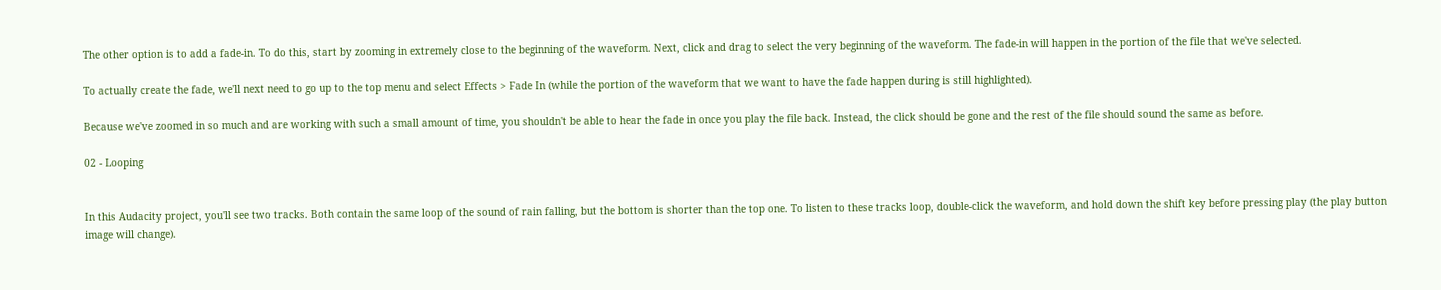The other option is to add a fade-in. To do this, start by zooming in extremely close to the beginning of the waveform. Next, click and drag to select the very beginning of the waveform. The fade-in will happen in the portion of the file that we've selected.

To actually create the fade, we'll next need to go up to the top menu and select Effects > Fade In (while the portion of the waveform that we want to have the fade happen during is still highlighted).

Because we've zoomed in so much and are working with such a small amount of time, you shouldn't be able to hear the fade in once you play the file back. Instead, the click should be gone and the rest of the file should sound the same as before.

02 - Looping


In this Audacity project, you'll see two tracks. Both contain the same loop of the sound of rain falling, but the bottom is shorter than the top one. To listen to these tracks loop, double-click the waveform, and hold down the shift key before pressing play (the play button image will change).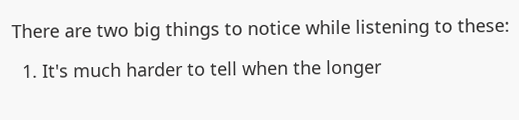There are two big things to notice while listening to these:

  1. It's much harder to tell when the longer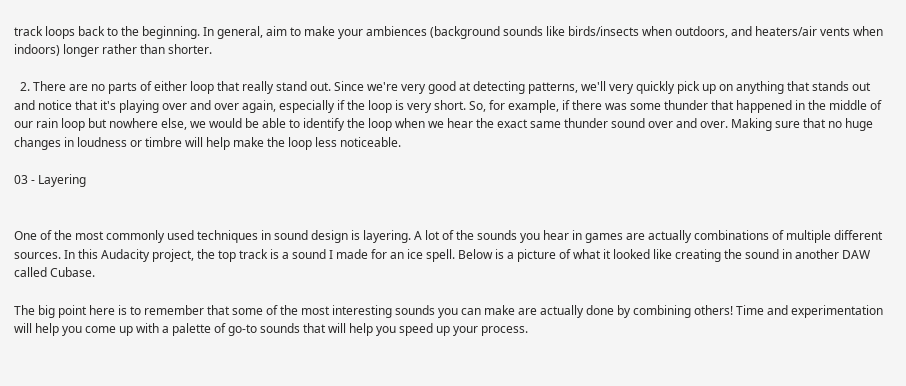track loops back to the beginning. In general, aim to make your ambiences (background sounds like birds/insects when outdoors, and heaters/air vents when indoors) longer rather than shorter.

  2. There are no parts of either loop that really stand out. Since we're very good at detecting patterns, we'll very quickly pick up on anything that stands out and notice that it's playing over and over again, especially if the loop is very short. So, for example, if there was some thunder that happened in the middle of our rain loop but nowhere else, we would be able to identify the loop when we hear the exact same thunder sound over and over. Making sure that no huge changes in loudness or timbre will help make the loop less noticeable.

03 - Layering


One of the most commonly used techniques in sound design is layering. A lot of the sounds you hear in games are actually combinations of multiple different sources. In this Audacity project, the top track is a sound I made for an ice spell. Below is a picture of what it looked like creating the sound in another DAW called Cubase.

The big point here is to remember that some of the most interesting sounds you can make are actually done by combining others! Time and experimentation will help you come up with a palette of go-to sounds that will help you speed up your process.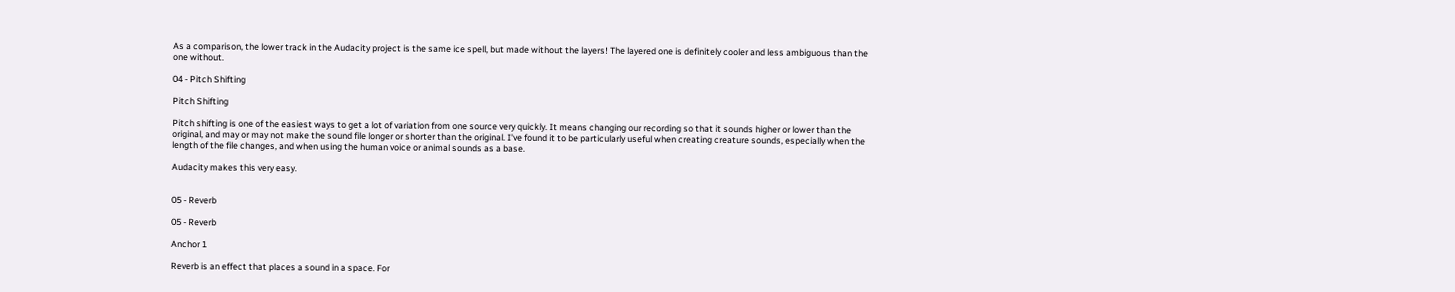As a comparison, the lower track in the Audacity project is the same ice spell, but made without the layers! The layered one is definitely cooler and less ambiguous than the one without.

04 - Pitch Shifting

Pitch Shifting

Pitch shifting is one of the easiest ways to get a lot of variation from one source very quickly. It means changing our recording so that it sounds higher or lower than the original, and may or may not make the sound file longer or shorter than the original. I've found it to be particularly useful when creating creature sounds, especially when the length of the file changes, and when using the human voice or animal sounds as a base.

Audacity makes this very easy.


05 - Reverb

05 - Reverb

Anchor 1

Reverb is an effect that places a sound in a space. For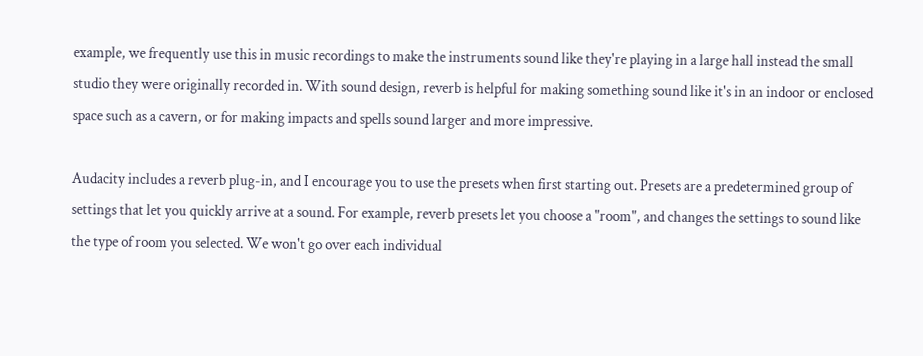example, we frequently use this in music recordings to make the instruments sound like they're playing in a large hall instead the small studio they were originally recorded in. With sound design, reverb is helpful for making something sound like it's in an indoor or enclosed space such as a cavern, or for making impacts and spells sound larger and more impressive.

Audacity includes a reverb plug-in, and I encourage you to use the presets when first starting out. Presets are a predetermined group of settings that let you quickly arrive at a sound. For example, reverb presets let you choose a "room", and changes the settings to sound like the type of room you selected. We won't go over each individual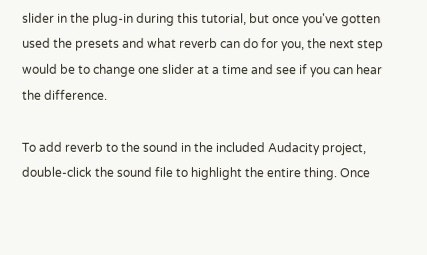slider in the plug-in during this tutorial, but once you've gotten used the presets and what reverb can do for you, the next step would be to change one slider at a time and see if you can hear the difference.

To add reverb to the sound in the included Audacity project, double-click the sound file to highlight the entire thing. Once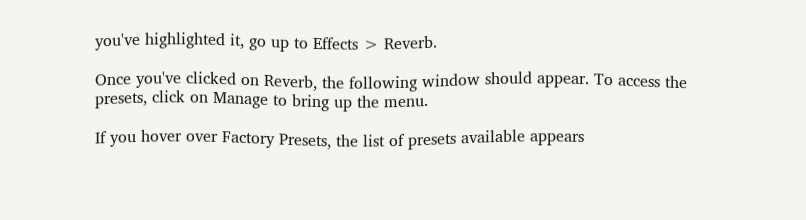you've highlighted it, go up to Effects > Reverb.

Once you've clicked on Reverb, the following window should appear. To access the presets, click on Manage to bring up the menu.

If you hover over Factory Presets, the list of presets available appears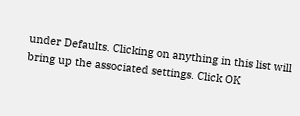under Defaults. Clicking on anything in this list will bring up the associated settings. Click OK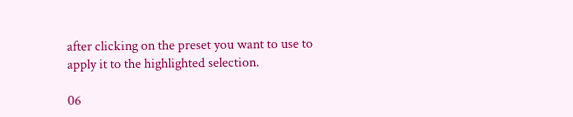after clicking on the preset you want to use to apply it to the highlighted selection.

06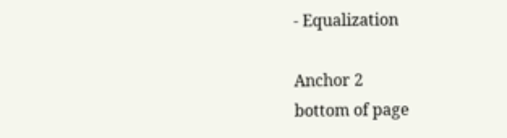- Equalization

Anchor 2
bottom of page